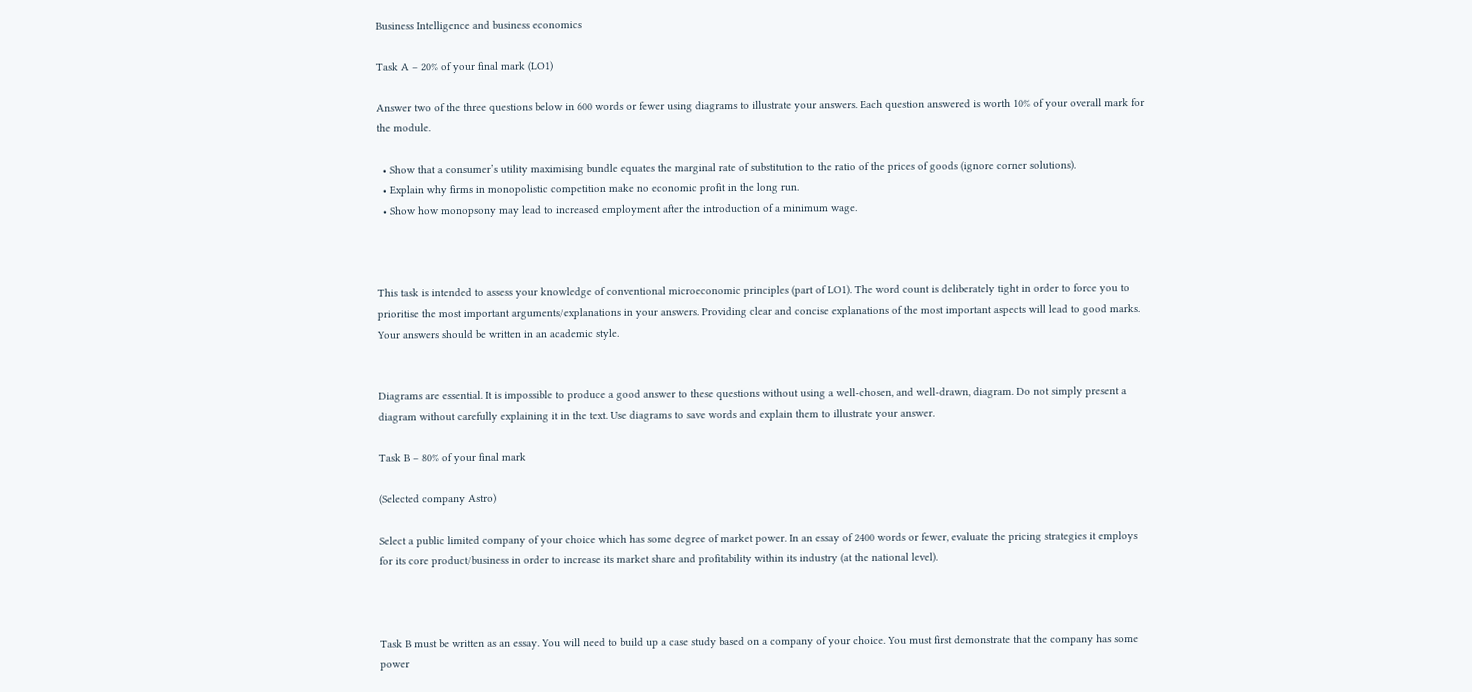Business Intelligence and business economics

Task A – 20% of your final mark (LO1)

Answer two of the three questions below in 600 words or fewer using diagrams to illustrate your answers. Each question answered is worth 10% of your overall mark for the module.

  • Show that a consumer’s utility maximising bundle equates the marginal rate of substitution to the ratio of the prices of goods (ignore corner solutions).
  • Explain why firms in monopolistic competition make no economic profit in the long run.
  • Show how monopsony may lead to increased employment after the introduction of a minimum wage.



This task is intended to assess your knowledge of conventional microeconomic principles (part of LO1). The word count is deliberately tight in order to force you to prioritise the most important arguments/explanations in your answers. Providing clear and concise explanations of the most important aspects will lead to good marks. Your answers should be written in an academic style.


Diagrams are essential. It is impossible to produce a good answer to these questions without using a well-chosen, and well-drawn, diagram. Do not simply present a diagram without carefully explaining it in the text. Use diagrams to save words and explain them to illustrate your answer.

Task B – 80% of your final mark

(Selected company Astro)

Select a public limited company of your choice which has some degree of market power. In an essay of 2400 words or fewer, evaluate the pricing strategies it employs for its core product/business in order to increase its market share and profitability within its industry (at the national level).



Task B must be written as an essay. You will need to build up a case study based on a company of your choice. You must first demonstrate that the company has some power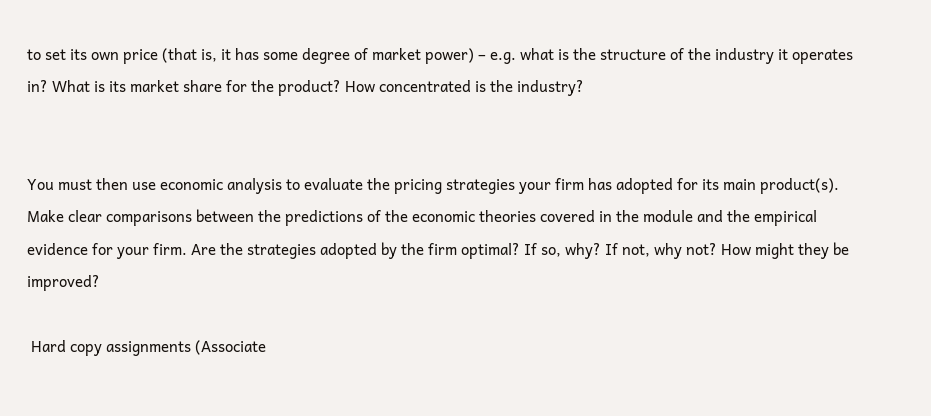to set its own price (that is, it has some degree of market power) – e.g. what is the structure of the industry it operates in? What is its market share for the product? How concentrated is the industry?


You must then use economic analysis to evaluate the pricing strategies your firm has adopted for its main product(s). Make clear comparisons between the predictions of the economic theories covered in the module and the empirical evidence for your firm. Are the strategies adopted by the firm optimal? If so, why? If not, why not? How might they be improved?

 Hard copy assignments (Associate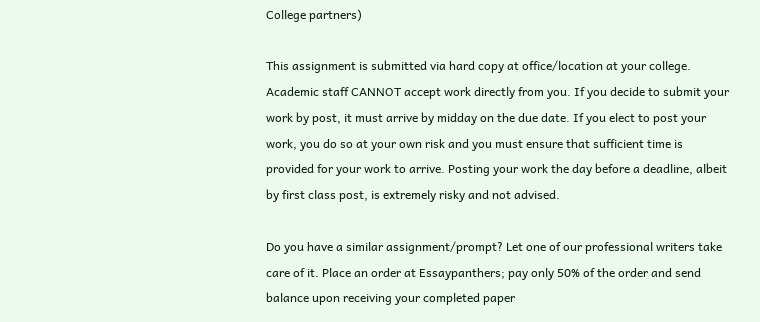College partners)

This assignment is submitted via hard copy at office/location at your college. Academic staff CANNOT accept work directly from you. If you decide to submit your work by post, it must arrive by midday on the due date. If you elect to post your work, you do so at your own risk and you must ensure that sufficient time is provided for your work to arrive. Posting your work the day before a deadline, albeit by first class post, is extremely risky and not advised.

Do you have a similar assignment/prompt? Let one of our professional writers take care of it. Place an order at Essaypanthers; pay only 50% of the order and send balance upon receiving your completed paper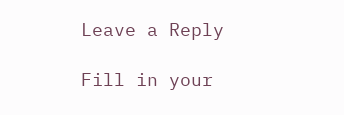Leave a Reply

Fill in your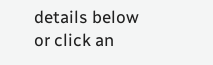details below or click an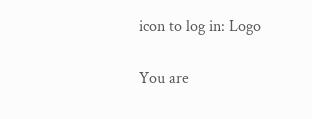icon to log in: Logo

You are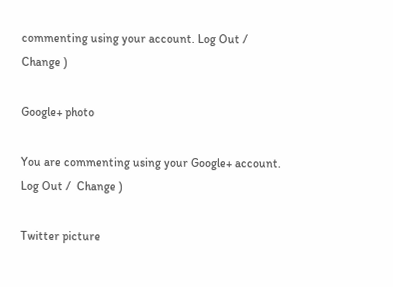commenting using your account. Log Out /  Change )

Google+ photo

You are commenting using your Google+ account. Log Out /  Change )

Twitter picture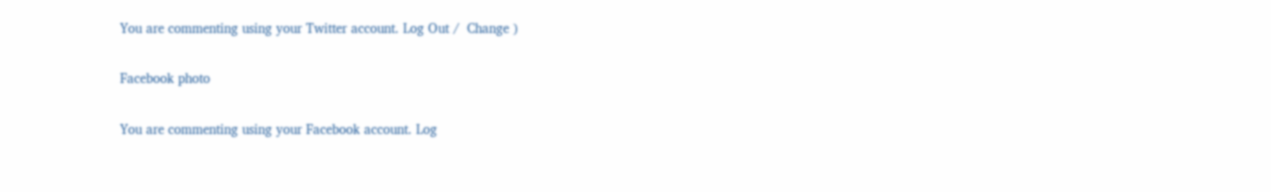You are commenting using your Twitter account. Log Out /  Change )

Facebook photo

You are commenting using your Facebook account. Log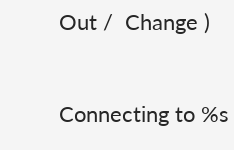Out /  Change )


Connecting to %s